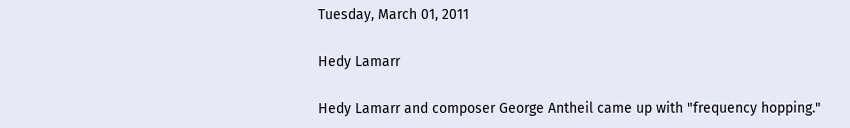Tuesday, March 01, 2011

Hedy Lamarr

Hedy Lamarr and composer George Antheil came up with "frequency hopping."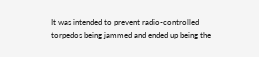It was intended to prevent radio-controlled torpedos being jammed and ended up being the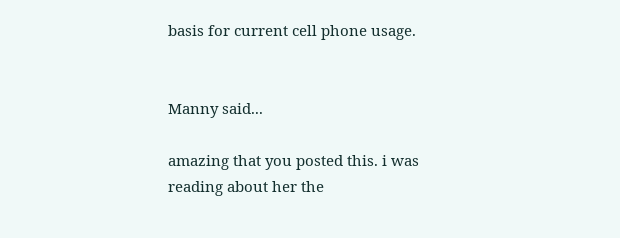basis for current cell phone usage.


Manny said...

amazing that you posted this. i was reading about her the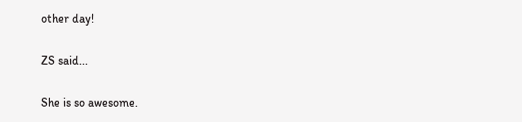other day!

ZS said...

She is so awesome.